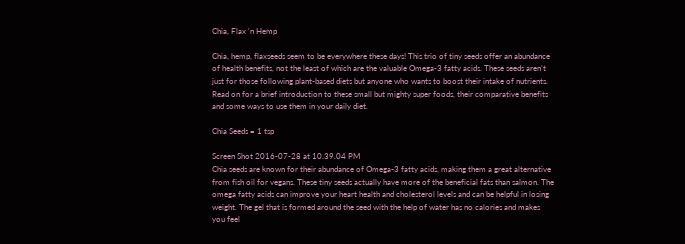Chia, Flax 'n Hemp

Chia, hemp, flaxseeds seem to be everywhere these days! This trio of tiny seeds offer an abundance of health benefits, not the least of which are the valuable Omega-3 fatty acids. These seeds aren’t just for those following plant-based diets but anyone who wants to boost their intake of nutrients. Read on for a brief introduction to these small but mighty super foods, their comparative benefits and some ways to use them in your daily diet.

Chia Seeds = 1 tsp

Screen Shot 2016-07-28 at 10.39.04 PM
Chia seeds are known for their abundance of Omega-3 fatty acids, making them a great alternative from fish oil for vegans. These tiny seeds actually have more of the beneficial fats than salmon. The omega fatty acids can improve your heart health and cholesterol levels and can be helpful in losing weight. The gel that is formed around the seed with the help of water has no calories and makes you feel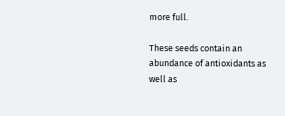more full.

These seeds contain an abundance of antioxidants as well as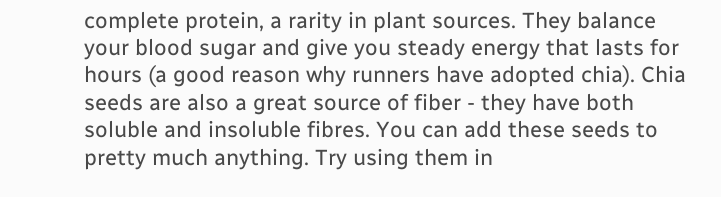complete protein, a rarity in plant sources. They balance your blood sugar and give you steady energy that lasts for hours (a good reason why runners have adopted chia). Chia seeds are also a great source of fiber - they have both soluble and insoluble fibres. You can add these seeds to pretty much anything. Try using them in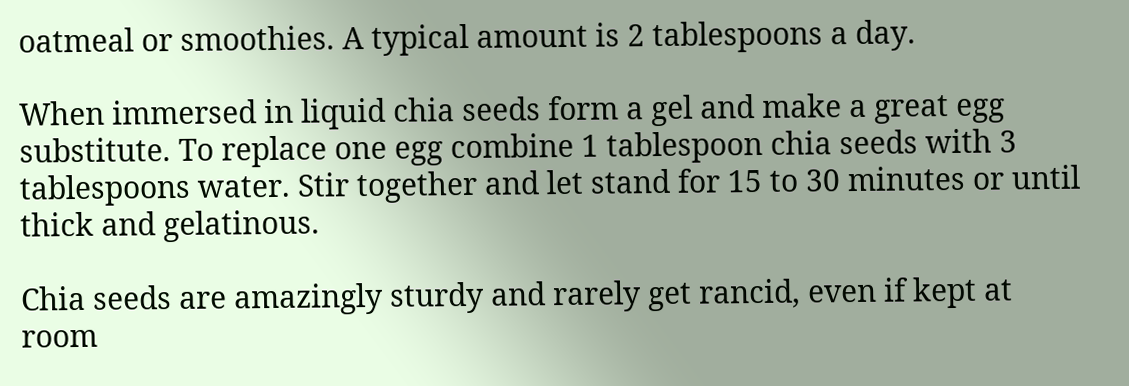oatmeal or smoothies. A typical amount is 2 tablespoons a day.

When immersed in liquid chia seeds form a gel and make a great egg substitute. To replace one egg combine 1 tablespoon chia seeds with 3 tablespoons water. Stir together and let stand for 15 to 30 minutes or until thick and gelatinous.

Chia seeds are amazingly sturdy and rarely get rancid, even if kept at room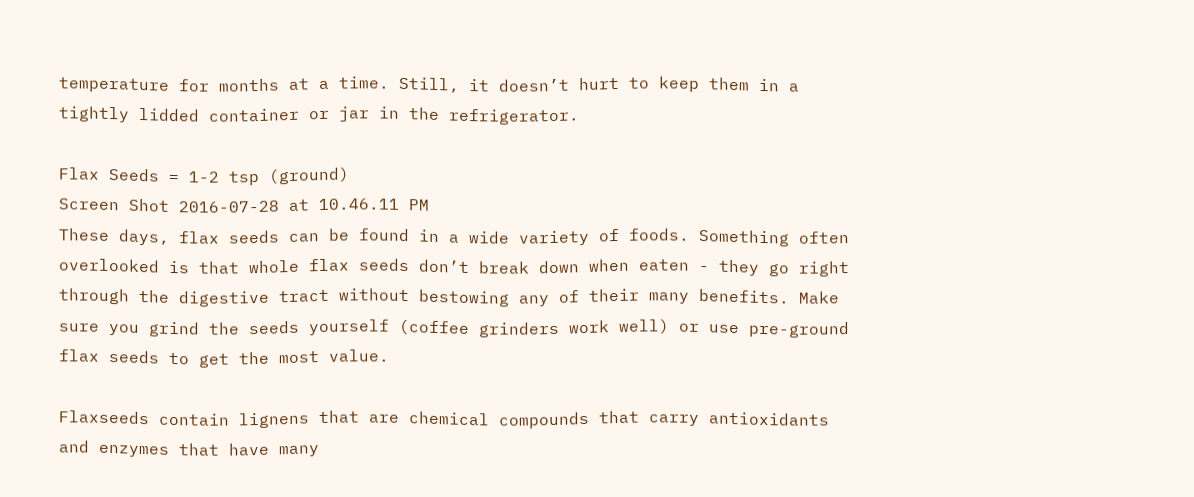temperature for months at a time. Still, it doesn’t hurt to keep them in a tightly lidded container or jar in the refrigerator.

Flax Seeds = 1-2 tsp (ground)
Screen Shot 2016-07-28 at 10.46.11 PM
These days, flax seeds can be found in a wide variety of foods. Something often overlooked is that whole flax seeds don’t break down when eaten - they go right through the digestive tract without bestowing any of their many benefits. Make sure you grind the seeds yourself (coffee grinders work well) or use pre-ground flax seeds to get the most value.

Flaxseeds contain lignens that are chemical compounds that carry antioxidants and enzymes that have many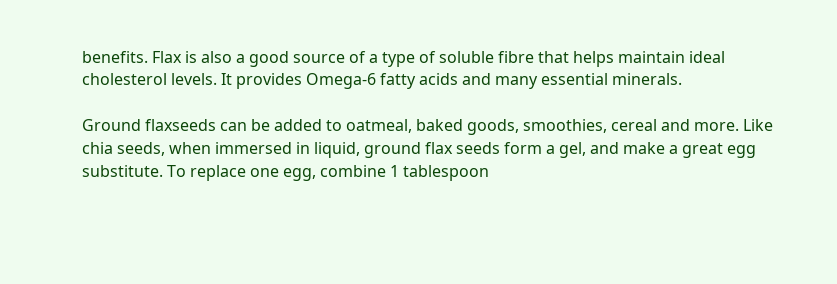benefits. Flax is also a good source of a type of soluble fibre that helps maintain ideal cholesterol levels. It provides Omega-6 fatty acids and many essential minerals.

Ground flaxseeds can be added to oatmeal, baked goods, smoothies, cereal and more. Like chia seeds, when immersed in liquid, ground flax seeds form a gel, and make a great egg substitute. To replace one egg, combine 1 tablespoon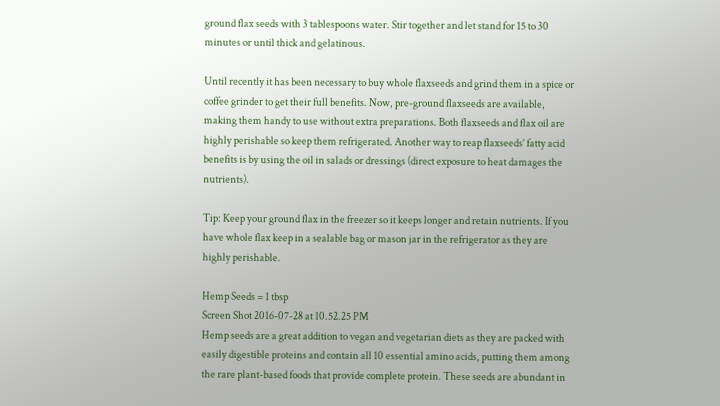ground flax seeds with 3 tablespoons water. Stir together and let stand for 15 to 30 minutes or until thick and gelatinous.

Until recently it has been necessary to buy whole flaxseeds and grind them in a spice or coffee grinder to get their full benefits. Now, pre-ground flaxseeds are available, making them handy to use without extra preparations. Both flaxseeds and flax oil are highly perishable so keep them refrigerated. Another way to reap flaxseeds’ fatty acid benefits is by using the oil in salads or dressings (direct exposure to heat damages the nutrients).

Tip: Keep your ground flax in the freezer so it keeps longer and retain nutrients. If you have whole flax keep in a sealable bag or mason jar in the refrigerator as they are highly perishable.

Hemp Seeds = 1 tbsp
Screen Shot 2016-07-28 at 10.52.25 PM
Hemp seeds are a great addition to vegan and vegetarian diets as they are packed with easily digestible proteins and contain all 10 essential amino acids, putting them among the rare plant-based foods that provide complete protein. These seeds are abundant in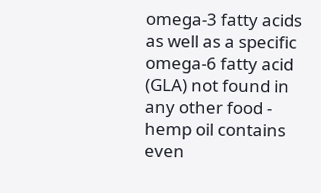omega-3 fatty acids as well as a specific omega-6 fatty acid (GLA) not found in any other food - hemp oil contains even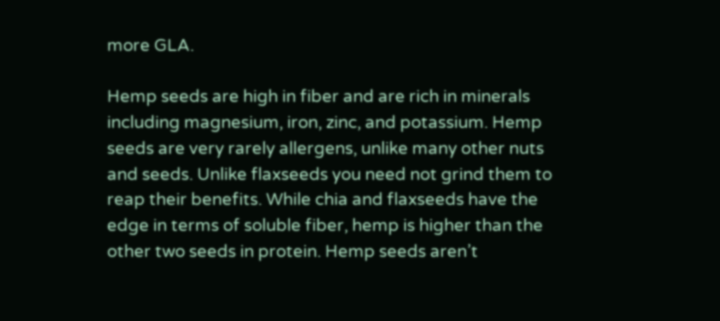more GLA.

Hemp seeds are high in fiber and are rich in minerals including magnesium, iron, zinc, and potassium. Hemp seeds are very rarely allergens, unlike many other nuts and seeds. Unlike flaxseeds you need not grind them to reap their benefits. While chia and flaxseeds have the edge in terms of soluble fiber, hemp is higher than the other two seeds in protein. Hemp seeds aren’t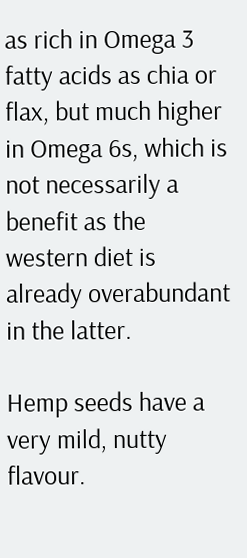as rich in Omega 3 fatty acids as chia or flax, but much higher in Omega 6s, which is not necessarily a benefit as the western diet is already overabundant in the latter.

Hemp seeds have a very mild, nutty flavour.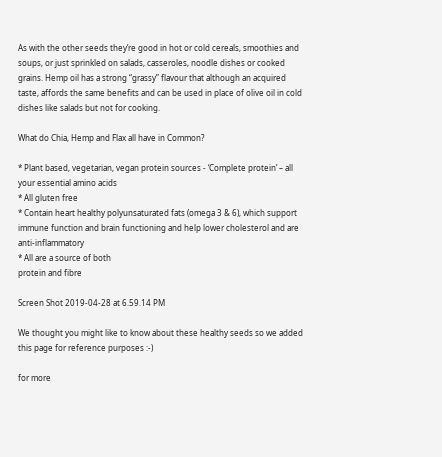As with the other seeds they’re good in hot or cold cereals, smoothies and soups, or just sprinkled on salads, casseroles, noodle dishes or cooked grains. Hemp oil has a strong “grassy” flavour that although an acquired taste, affords the same benefits and can be used in place of olive oil in cold dishes like salads but not for cooking.

What do Chia, Hemp and Flax all have in Common?

* Plant based, vegetarian, vegan protein sources - ‘Complete protein’ – all your essential amino acids
* All gluten free
* Contain heart healthy polyunsaturated fats (omega 3 & 6), which support immune function and brain functioning and help lower cholesterol and are anti-inflammatory
* All are a source of both
protein and fibre

Screen Shot 2019-04-28 at 6.59.14 PM

We thought you might like to know about these healthy seeds so we added this page for reference purposes :-)

for more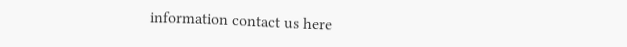information contact us here